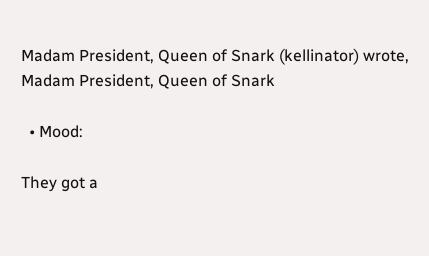Madam President, Queen of Snark (kellinator) wrote,
Madam President, Queen of Snark

  • Mood:

They got a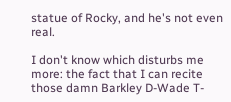statue of Rocky, and he's not even real.

I don't know which disturbs me more: the fact that I can recite those damn Barkley D-Wade T-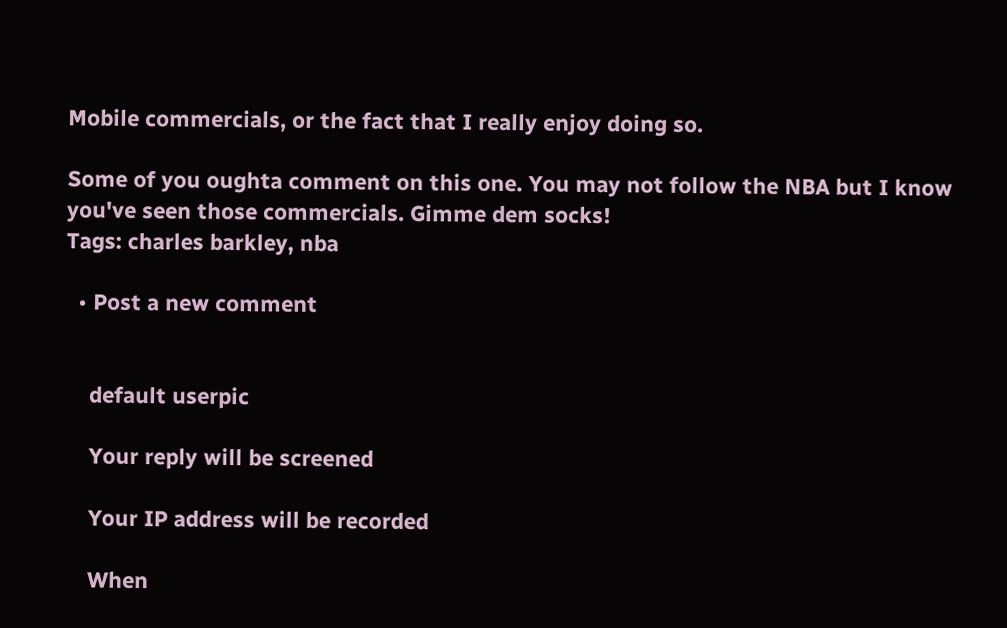Mobile commercials, or the fact that I really enjoy doing so.

Some of you oughta comment on this one. You may not follow the NBA but I know you've seen those commercials. Gimme dem socks!
Tags: charles barkley, nba

  • Post a new comment


    default userpic

    Your reply will be screened

    Your IP address will be recorded

    When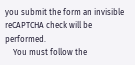you submit the form an invisible reCAPTCHA check will be performed.
    You must follow the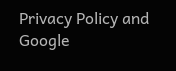Privacy Policy and Google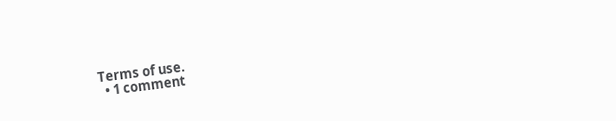Terms of use.
  • 1 comment